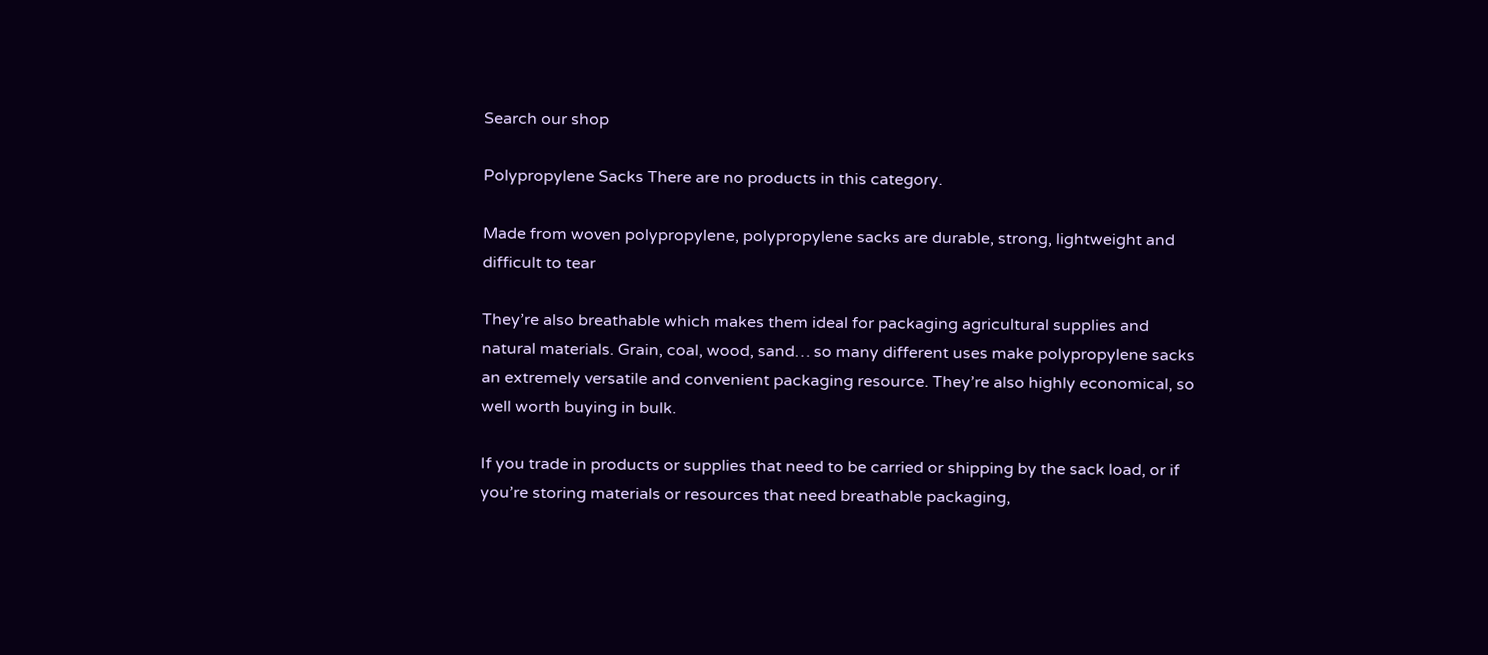Search our shop

Polypropylene Sacks There are no products in this category.

Made from woven polypropylene, polypropylene sacks are durable, strong, lightweight and difficult to tear

They’re also breathable which makes them ideal for packaging agricultural supplies and natural materials. Grain, coal, wood, sand… so many different uses make polypropylene sacks an extremely versatile and convenient packaging resource. They’re also highly economical, so well worth buying in bulk.

If you trade in products or supplies that need to be carried or shipping by the sack load, or if you’re storing materials or resources that need breathable packaging,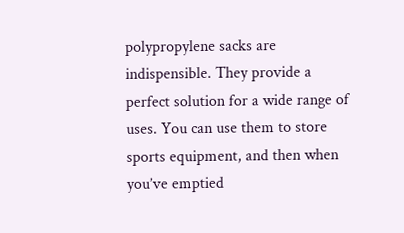polypropylene sacks are indispensible. They provide a perfect solution for a wide range of uses. You can use them to store sports equipment, and then when you’ve emptied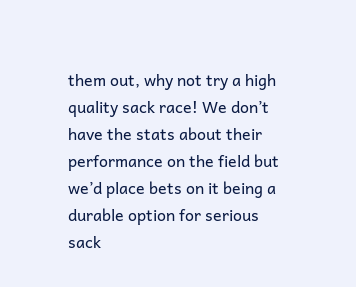them out, why not try a high quality sack race! We don’t have the stats about their performance on the field but we’d place bets on it being a durable option for serious sack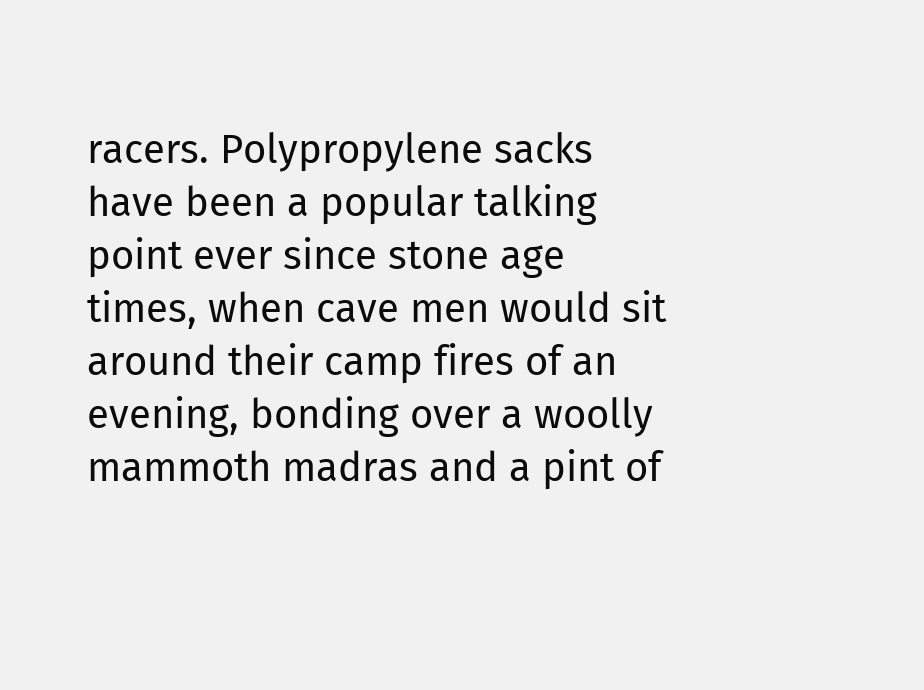racers. Polypropylene sacks have been a popular talking point ever since stone age times, when cave men would sit around their camp fires of an evening, bonding over a woolly mammoth madras and a pint of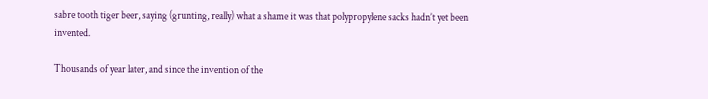sabre tooth tiger beer, saying (grunting, really) what a shame it was that polypropylene sacks hadn’t yet been invented.

Thousands of year later, and since the invention of the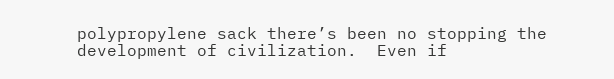polypropylene sack there’s been no stopping the development of civilization.  Even if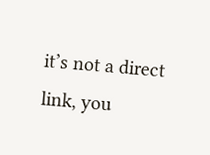it’s not a direct link, you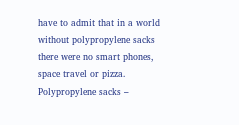have to admit that in a world without polypropylene sacks there were no smart phones, space travel or pizza. Polypropylene sacks –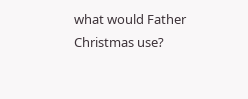what would Father Christmas use?